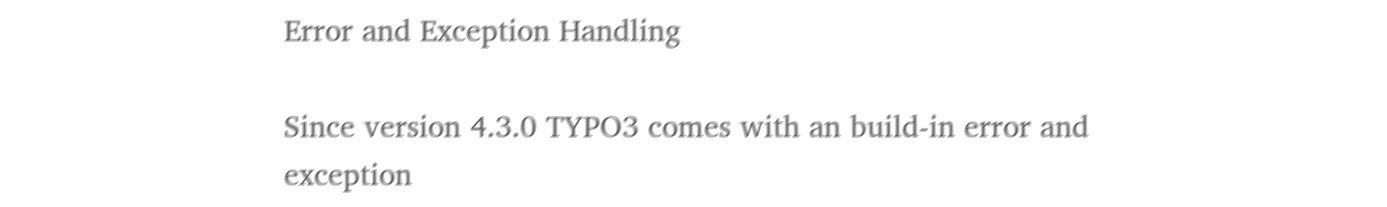Error and Exception Handling

Since version 4.3.0 TYPO3 comes with an build-in error and exception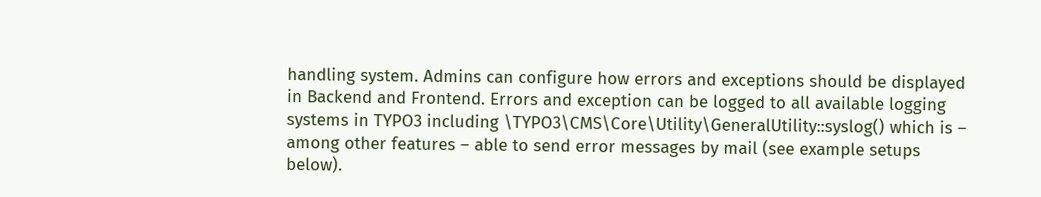handling system. Admins can configure how errors and exceptions should be displayed in Backend and Frontend. Errors and exception can be logged to all available logging systems in TYPO3 including \TYPO3\CMS\Core\Utility\GeneralUtility::syslog() which is – among other features – able to send error messages by mail (see example setups below).